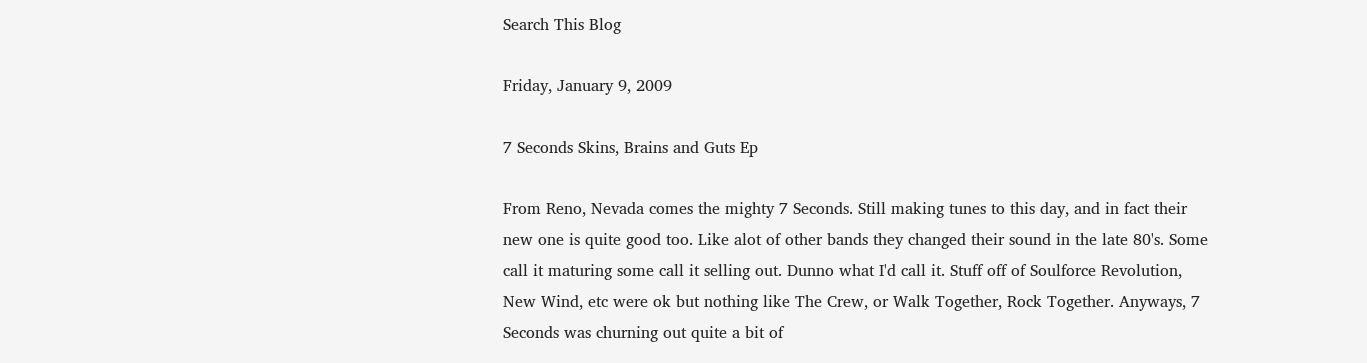Search This Blog

Friday, January 9, 2009

7 Seconds Skins, Brains and Guts Ep

From Reno, Nevada comes the mighty 7 Seconds. Still making tunes to this day, and in fact their new one is quite good too. Like alot of other bands they changed their sound in the late 80's. Some call it maturing some call it selling out. Dunno what I'd call it. Stuff off of Soulforce Revolution, New Wind, etc were ok but nothing like The Crew, or Walk Together, Rock Together. Anyways, 7 Seconds was churning out quite a bit of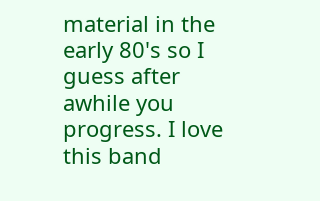material in the early 80's so I guess after awhile you progress. I love this band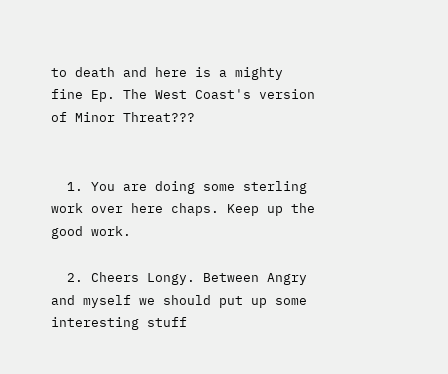to death and here is a mighty fine Ep. The West Coast's version of Minor Threat???


  1. You are doing some sterling work over here chaps. Keep up the good work.

  2. Cheers Longy. Between Angry and myself we should put up some interesting stuff